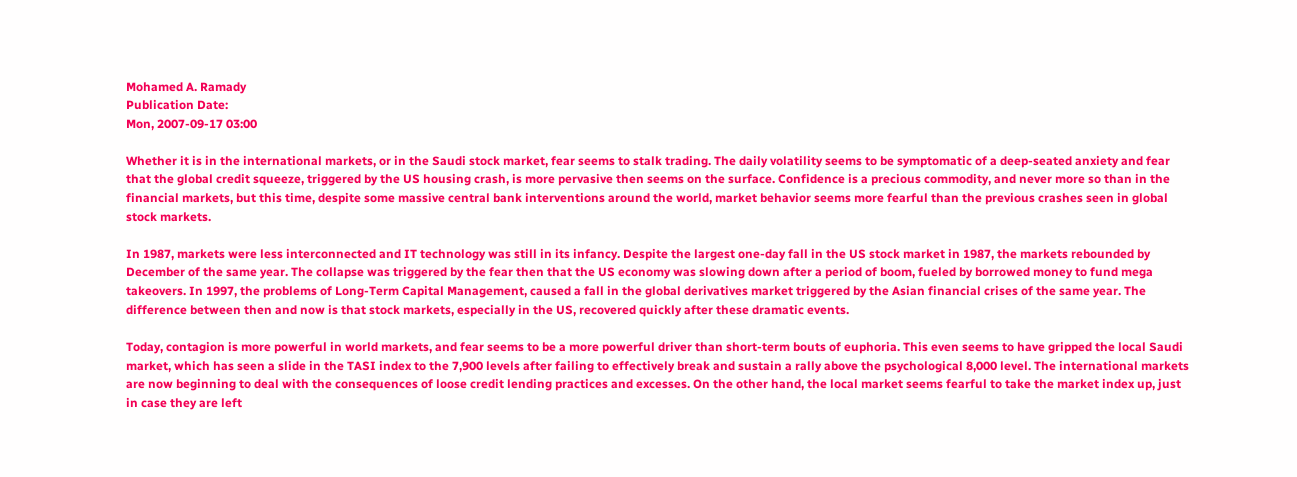Mohamed A. Ramady
Publication Date:
Mon, 2007-09-17 03:00

Whether it is in the international markets, or in the Saudi stock market, fear seems to stalk trading. The daily volatility seems to be symptomatic of a deep-seated anxiety and fear that the global credit squeeze, triggered by the US housing crash, is more pervasive then seems on the surface. Confidence is a precious commodity, and never more so than in the financial markets, but this time, despite some massive central bank interventions around the world, market behavior seems more fearful than the previous crashes seen in global stock markets.

In 1987, markets were less interconnected and IT technology was still in its infancy. Despite the largest one-day fall in the US stock market in 1987, the markets rebounded by December of the same year. The collapse was triggered by the fear then that the US economy was slowing down after a period of boom, fueled by borrowed money to fund mega takeovers. In 1997, the problems of Long-Term Capital Management, caused a fall in the global derivatives market triggered by the Asian financial crises of the same year. The difference between then and now is that stock markets, especially in the US, recovered quickly after these dramatic events.

Today, contagion is more powerful in world markets, and fear seems to be a more powerful driver than short-term bouts of euphoria. This even seems to have gripped the local Saudi market, which has seen a slide in the TASI index to the 7,900 levels after failing to effectively break and sustain a rally above the psychological 8,000 level. The international markets are now beginning to deal with the consequences of loose credit lending practices and excesses. On the other hand, the local market seems fearful to take the market index up, just in case they are left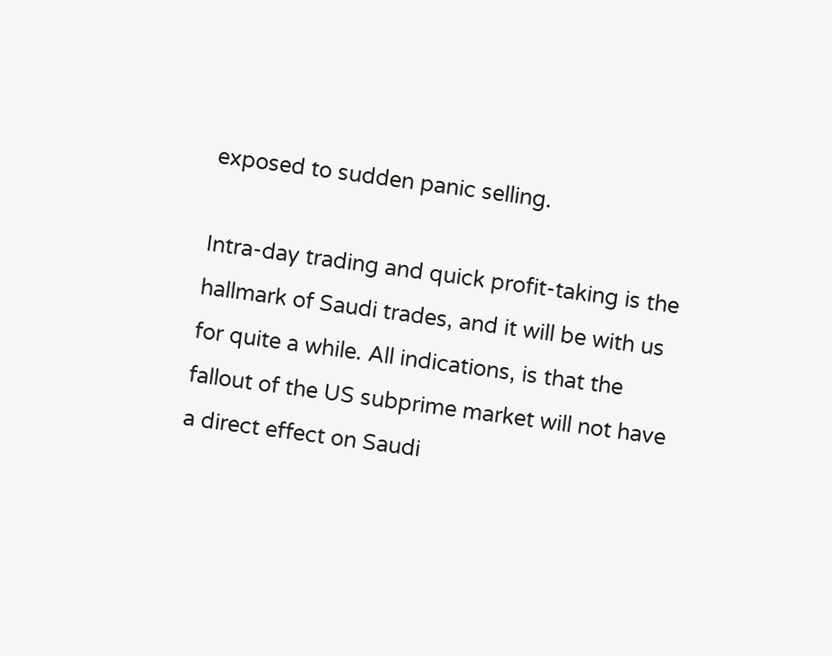exposed to sudden panic selling.

Intra-day trading and quick profit-taking is the hallmark of Saudi trades, and it will be with us for quite a while. All indications, is that the fallout of the US subprime market will not have a direct effect on Saudi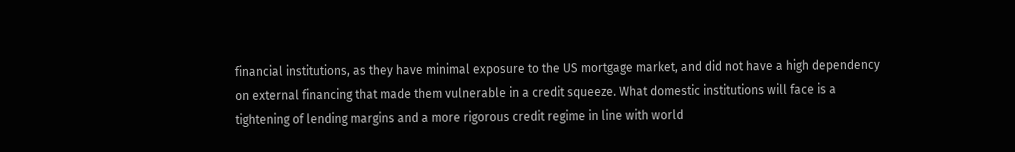financial institutions, as they have minimal exposure to the US mortgage market, and did not have a high dependency on external financing that made them vulnerable in a credit squeeze. What domestic institutions will face is a tightening of lending margins and a more rigorous credit regime in line with world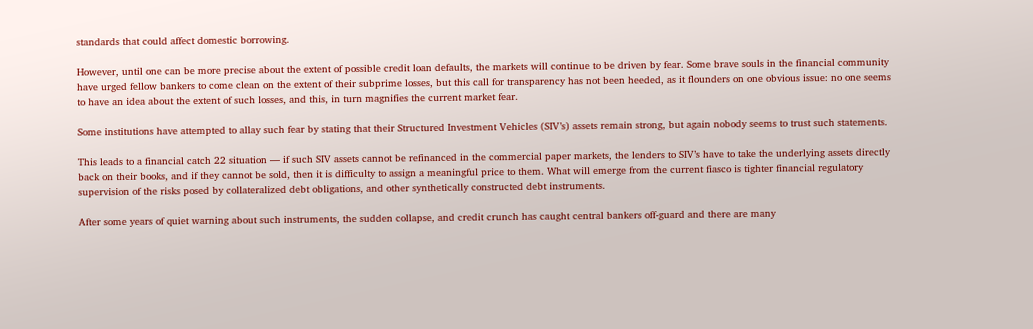standards that could affect domestic borrowing.

However, until one can be more precise about the extent of possible credit loan defaults, the markets will continue to be driven by fear. Some brave souls in the financial community have urged fellow bankers to come clean on the extent of their subprime losses, but this call for transparency has not been heeded, as it flounders on one obvious issue: no one seems to have an idea about the extent of such losses, and this, in turn magnifies the current market fear.

Some institutions have attempted to allay such fear by stating that their Structured Investment Vehicles (SIV’s) assets remain strong, but again nobody seems to trust such statements.

This leads to a financial catch 22 situation — if such SIV assets cannot be refinanced in the commercial paper markets, the lenders to SIV’s have to take the underlying assets directly back on their books, and if they cannot be sold, then it is difficulty to assign a meaningful price to them. What will emerge from the current fiasco is tighter financial regulatory supervision of the risks posed by collateralized debt obligations, and other synthetically constructed debt instruments.

After some years of quiet warning about such instruments, the sudden collapse, and credit crunch has caught central bankers off-guard and there are many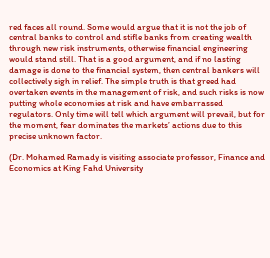red faces all round. Some would argue that it is not the job of central banks to control and stifle banks from creating wealth through new risk instruments, otherwise financial engineering would stand still. That is a good argument, and if no lasting damage is done to the financial system, then central bankers will collectively sigh in relief. The simple truth is that greed had overtaken events in the management of risk, and such risks is now putting whole economies at risk and have embarrassed regulators. Only time will tell which argument will prevail, but for the moment, fear dominates the markets’ actions due to this precise unknown factor.

(Dr. Mohamed Ramady is visiting associate professor, Finance and Economics at King Fahd University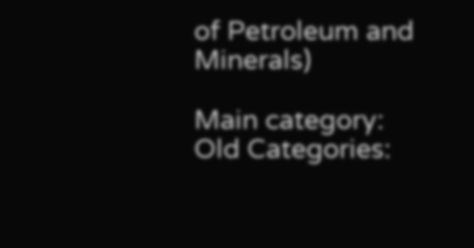of Petroleum and Minerals)

Main category:
Old Categories: